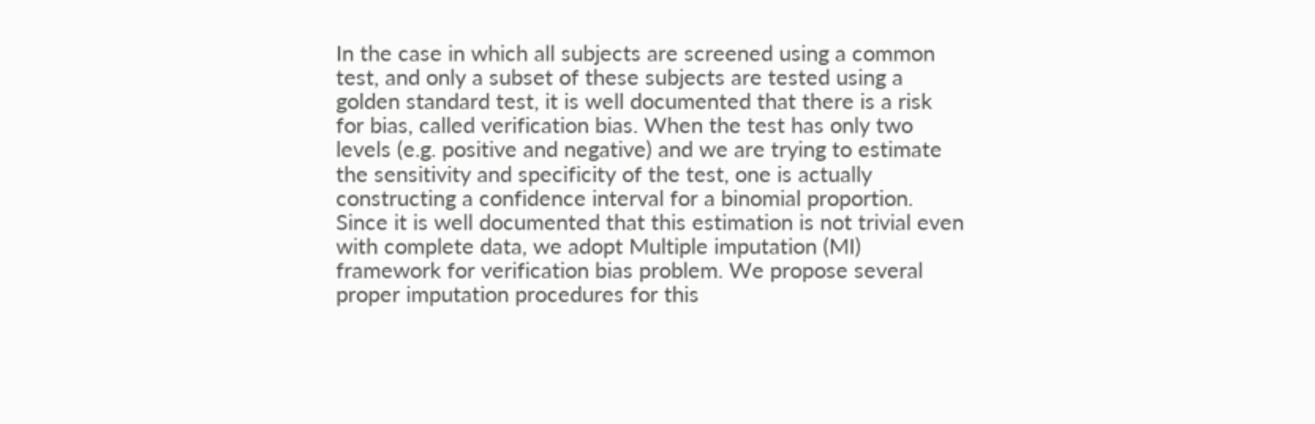In the case in which all subjects are screened using a common test, and only a subset of these subjects are tested using a golden standard test, it is well documented that there is a risk for bias, called verification bias. When the test has only two levels (e.g. positive and negative) and we are trying to estimate the sensitivity and specificity of the test, one is actually constructing a confidence interval for a binomial proportion. Since it is well documented that this estimation is not trivial even with complete data, we adopt Multiple imputation (MI) framework for verification bias problem. We propose several proper imputation procedures for this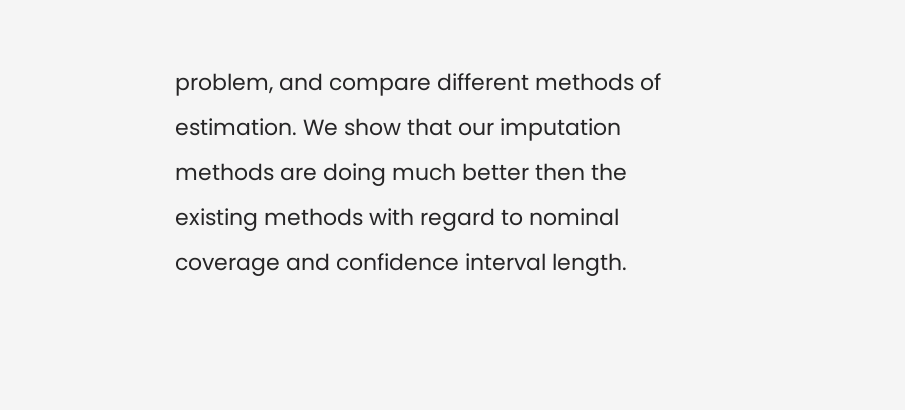problem, and compare different methods of estimation. We show that our imputation methods are doing much better then the existing methods with regard to nominal coverage and confidence interval length.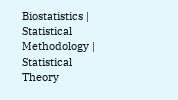Biostatistics | Statistical Methodology | Statistical Theory